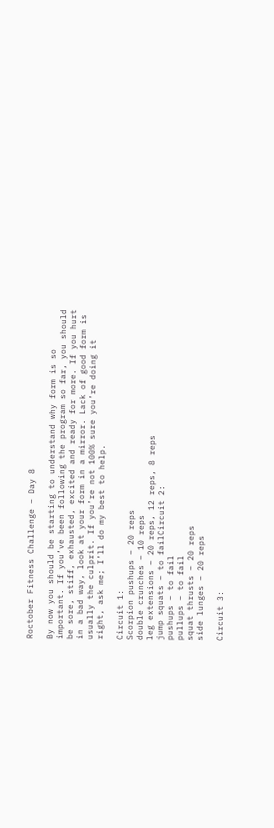Roctober Fitness Challenge – Day 8

By now you should be starting to understand why form is so important. If you’ve been following the program so far, you should be sore, stiff, exhausted, excited and ready for more. If you hurt in a bad way, look at your form in a mirror. Lack of good form is usually the culprit. If you’re not 100% sure you’re doing it right, ask me; I’ll do my best to help.

Circuit 1:
Scorpion pushups – 20 reps
double crunches – 10 reps
leg extensions – 20 reps, 12 reps, 8 reps
jump squats – to failCircuit 2:
pushups – to fail
pullups – to fail
squat thrusts – 20 reps
side lunges – 20 reps

Circuit 3: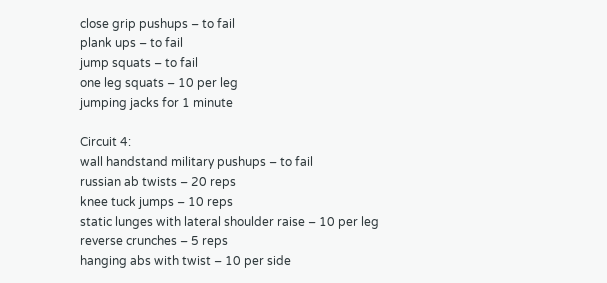close grip pushups – to fail
plank ups – to fail
jump squats – to fail
one leg squats – 10 per leg
jumping jacks for 1 minute

Circuit 4:
wall handstand military pushups – to fail
russian ab twists – 20 reps
knee tuck jumps – 10 reps
static lunges with lateral shoulder raise – 10 per leg
reverse crunches – 5 reps
hanging abs with twist – 10 per side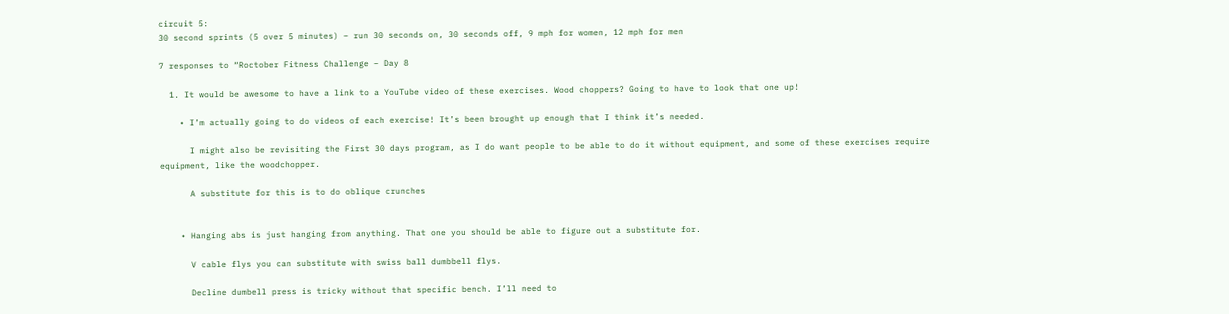circuit 5:
30 second sprints (5 over 5 minutes) – run 30 seconds on, 30 seconds off, 9 mph for women, 12 mph for men

7 responses to “Roctober Fitness Challenge – Day 8

  1. It would be awesome to have a link to a YouTube video of these exercises. Wood choppers? Going to have to look that one up!

    • I’m actually going to do videos of each exercise! It’s been brought up enough that I think it’s needed.

      I might also be revisiting the First 30 days program, as I do want people to be able to do it without equipment, and some of these exercises require equipment, like the woodchopper.

      A substitute for this is to do oblique crunches


    • Hanging abs is just hanging from anything. That one you should be able to figure out a substitute for.

      V cable flys you can substitute with swiss ball dumbbell flys.

      Decline dumbell press is tricky without that specific bench. I’ll need to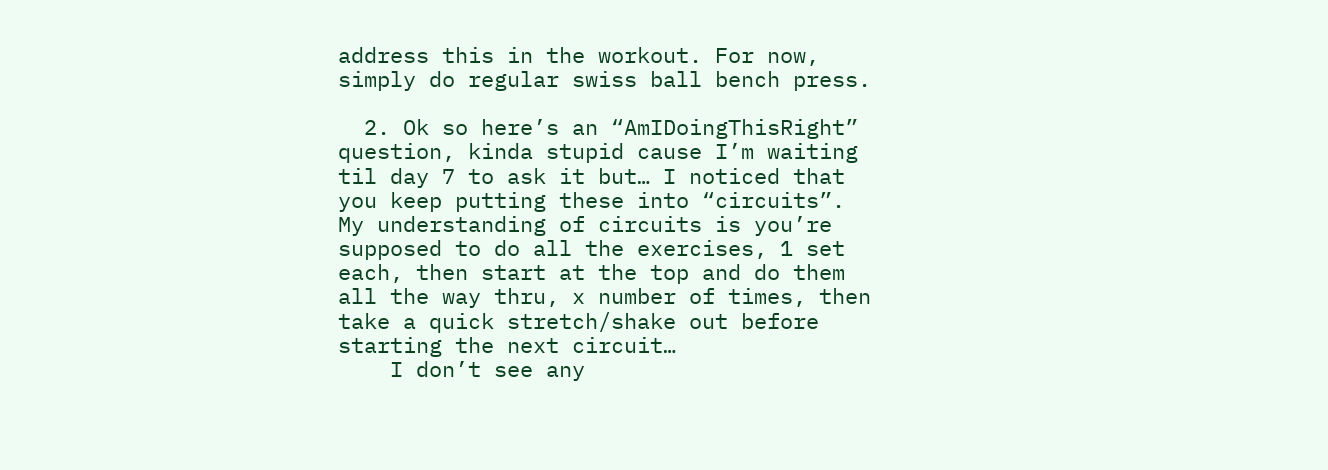address this in the workout. For now, simply do regular swiss ball bench press.

  2. Ok so here’s an “AmIDoingThisRight” question, kinda stupid cause I’m waiting til day 7 to ask it but… I noticed that you keep putting these into “circuits”. My understanding of circuits is you’re supposed to do all the exercises, 1 set each, then start at the top and do them all the way thru, x number of times, then take a quick stretch/shake out before starting the next circuit…
    I don’t see any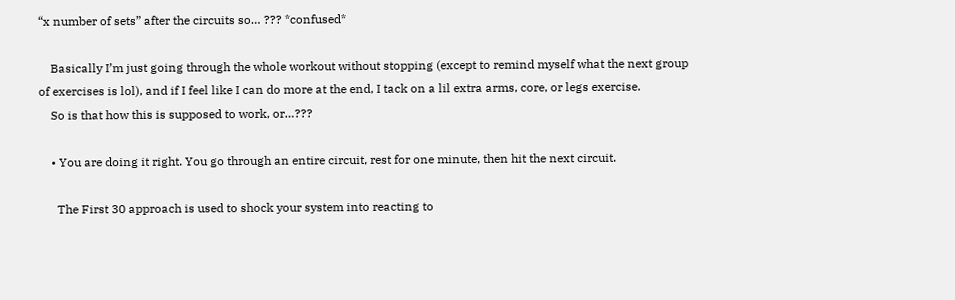“x number of sets” after the circuits so… ??? *confused*

    Basically I’m just going through the whole workout without stopping (except to remind myself what the next group of exercises is lol), and if I feel like I can do more at the end, I tack on a lil extra arms, core, or legs exercise.
    So is that how this is supposed to work, or…???

    • You are doing it right. You go through an entire circuit, rest for one minute, then hit the next circuit.

      The First 30 approach is used to shock your system into reacting to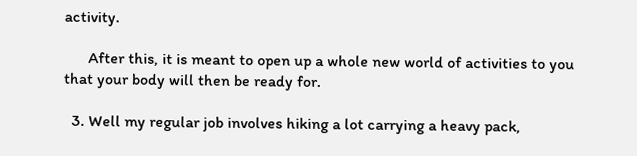activity.

      After this, it is meant to open up a whole new world of activities to you that your body will then be ready for.

  3. Well my regular job involves hiking a lot carrying a heavy pack,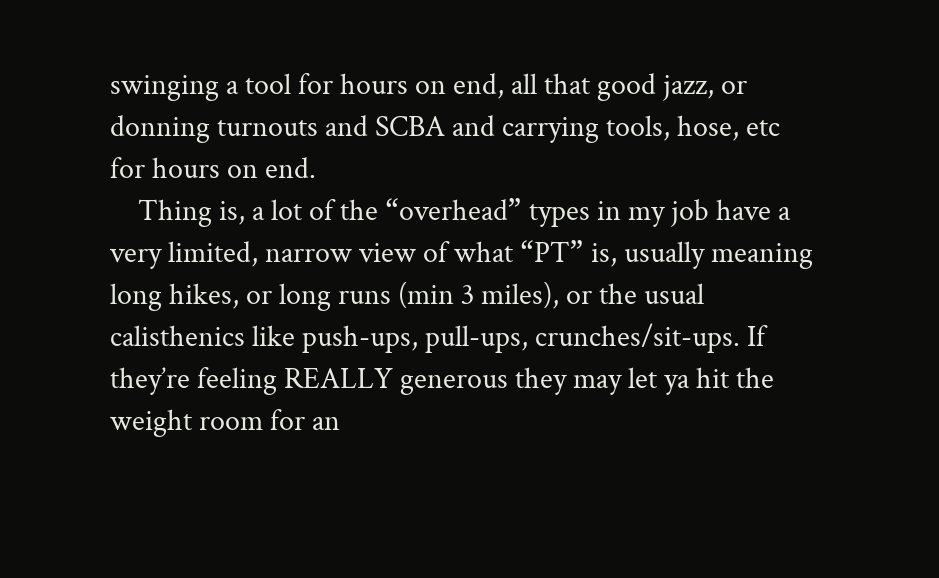swinging a tool for hours on end, all that good jazz, or donning turnouts and SCBA and carrying tools, hose, etc for hours on end.
    Thing is, a lot of the “overhead” types in my job have a very limited, narrow view of what “PT” is, usually meaning long hikes, or long runs (min 3 miles), or the usual calisthenics like push-ups, pull-ups, crunches/sit-ups. If they’re feeling REALLY generous they may let ya hit the weight room for an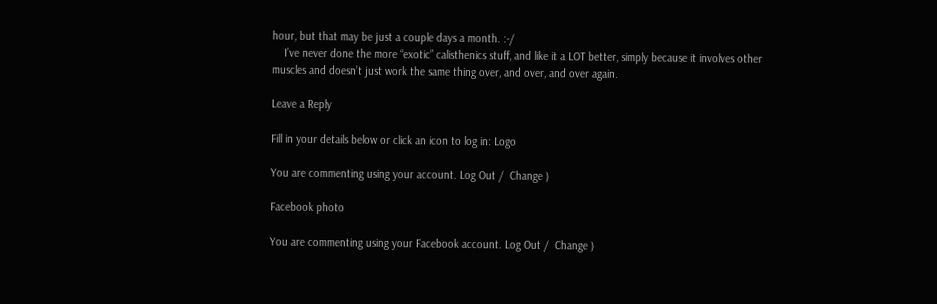hour, but that may be just a couple days a month. :-/
    I’ve never done the more “exotic” calisthenics stuff, and like it a LOT better, simply because it involves other muscles and doesn’t just work the same thing over, and over, and over again.

Leave a Reply

Fill in your details below or click an icon to log in: Logo

You are commenting using your account. Log Out /  Change )

Facebook photo

You are commenting using your Facebook account. Log Out /  Change )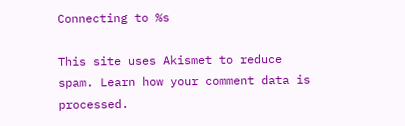Connecting to %s

This site uses Akismet to reduce spam. Learn how your comment data is processed.